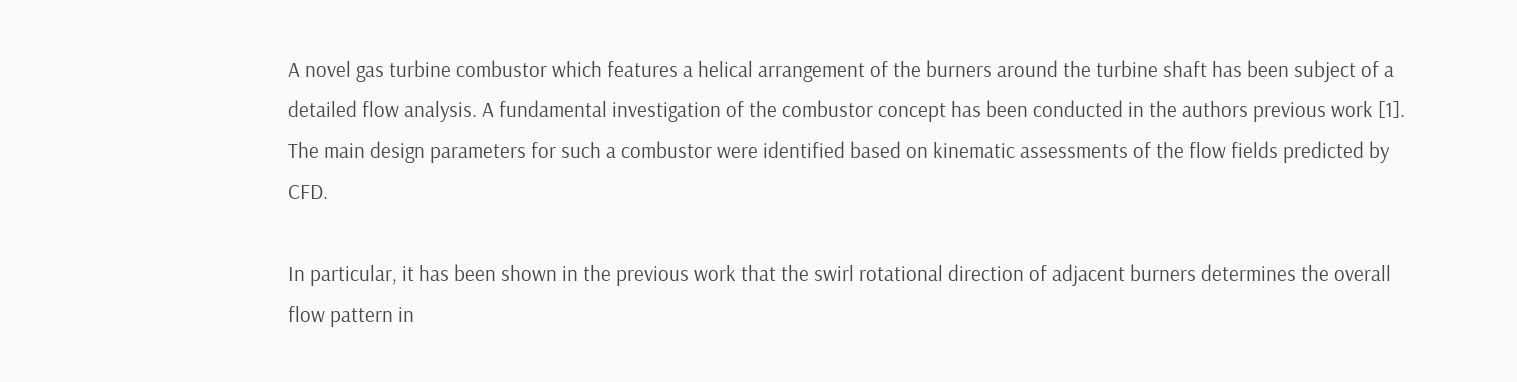A novel gas turbine combustor which features a helical arrangement of the burners around the turbine shaft has been subject of a detailed flow analysis. A fundamental investigation of the combustor concept has been conducted in the authors previous work [1]. The main design parameters for such a combustor were identified based on kinematic assessments of the flow fields predicted by CFD.

In particular, it has been shown in the previous work that the swirl rotational direction of adjacent burners determines the overall flow pattern in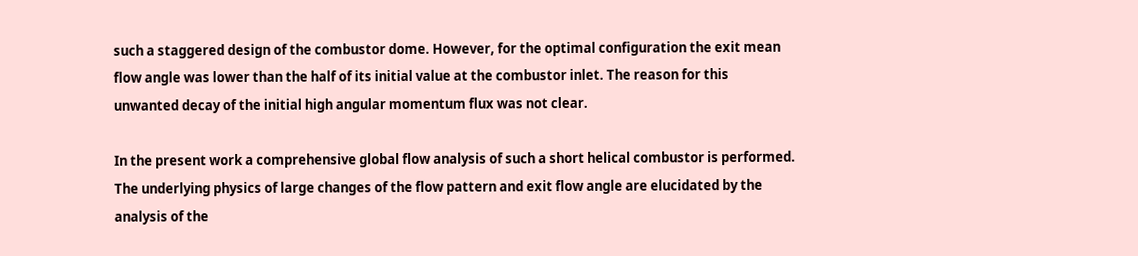such a staggered design of the combustor dome. However, for the optimal configuration the exit mean flow angle was lower than the half of its initial value at the combustor inlet. The reason for this unwanted decay of the initial high angular momentum flux was not clear.

In the present work a comprehensive global flow analysis of such a short helical combustor is performed. The underlying physics of large changes of the flow pattern and exit flow angle are elucidated by the analysis of the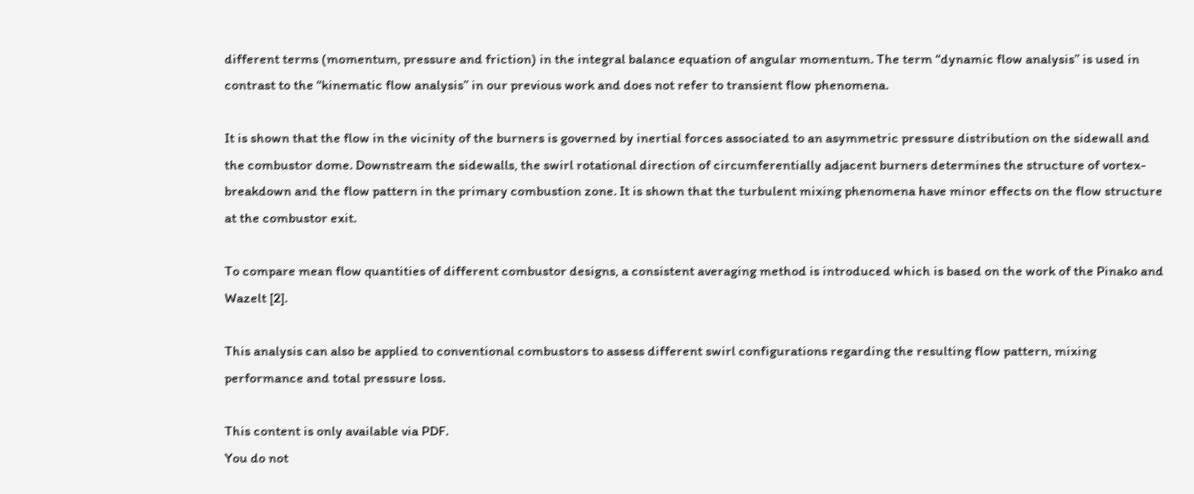different terms (momentum, pressure and friction) in the integral balance equation of angular momentum. The term “dynamic flow analysis” is used in contrast to the “kinematic flow analysis” in our previous work and does not refer to transient flow phenomena.

It is shown that the flow in the vicinity of the burners is governed by inertial forces associated to an asymmetric pressure distribution on the sidewall and the combustor dome. Downstream the sidewalls, the swirl rotational direction of circumferentially adjacent burners determines the structure of vortex-breakdown and the flow pattern in the primary combustion zone. It is shown that the turbulent mixing phenomena have minor effects on the flow structure at the combustor exit.

To compare mean flow quantities of different combustor designs, a consistent averaging method is introduced which is based on the work of the Pinako and Wazelt [2].

This analysis can also be applied to conventional combustors to assess different swirl configurations regarding the resulting flow pattern, mixing performance and total pressure loss.

This content is only available via PDF.
You do not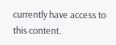currently have access to this content.